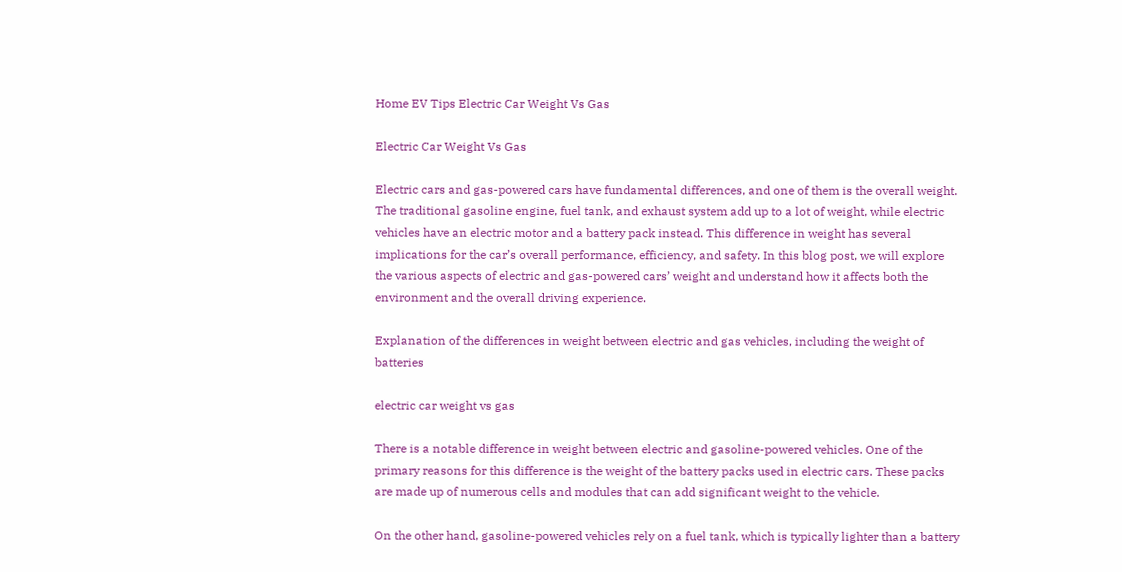Home EV Tips Electric Car Weight Vs Gas

Electric Car Weight Vs Gas

Electric cars and gas-powered cars have fundamental differences, and one of them is the overall weight. The traditional gasoline engine, fuel tank, and exhaust system add up to a lot of weight, while electric vehicles have an electric motor and a battery pack instead. This difference in weight has several implications for the car’s overall performance, efficiency, and safety. In this blog post, we will explore the various aspects of electric and gas-powered cars’ weight and understand how it affects both the environment and the overall driving experience.

Explanation of the differences in weight between electric and gas vehicles, including the weight of batteries

electric car weight vs gas

There is a notable difference in weight between electric and gasoline-powered vehicles. One of the primary reasons for this difference is the weight of the battery packs used in electric cars. These packs are made up of numerous cells and modules that can add significant weight to the vehicle.

On the other hand, gasoline-powered vehicles rely on a fuel tank, which is typically lighter than a battery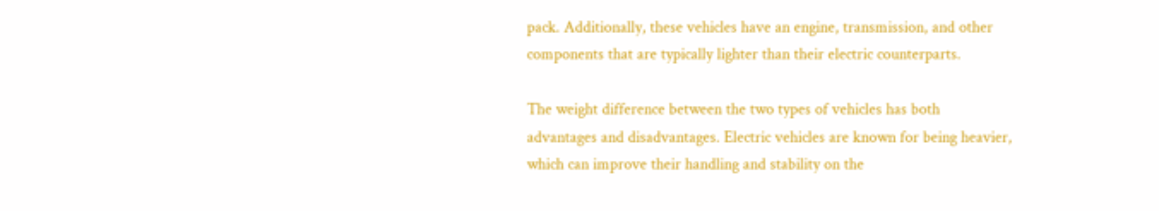pack. Additionally, these vehicles have an engine, transmission, and other components that are typically lighter than their electric counterparts.

The weight difference between the two types of vehicles has both advantages and disadvantages. Electric vehicles are known for being heavier, which can improve their handling and stability on the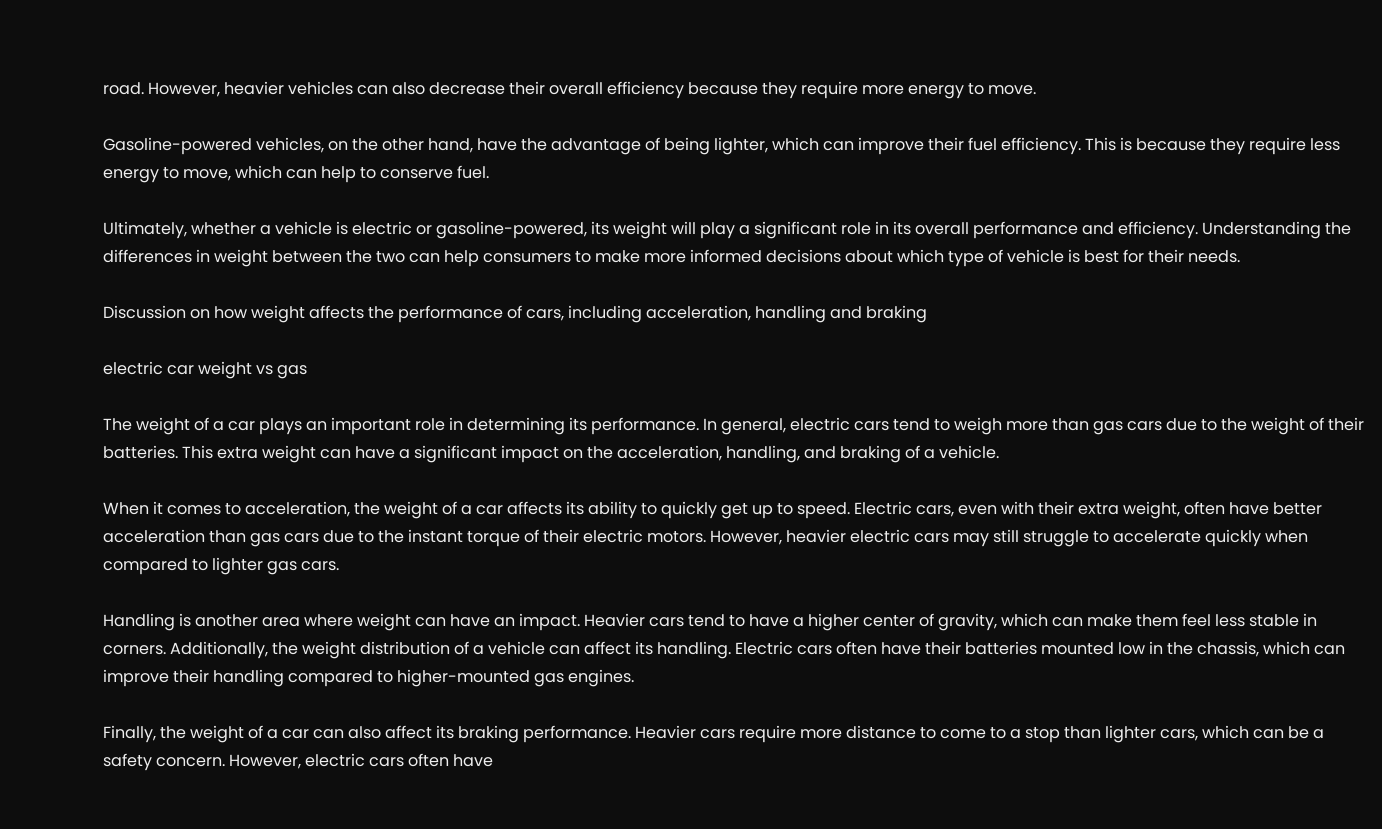road. However, heavier vehicles can also decrease their overall efficiency because they require more energy to move.

Gasoline-powered vehicles, on the other hand, have the advantage of being lighter, which can improve their fuel efficiency. This is because they require less energy to move, which can help to conserve fuel.

Ultimately, whether a vehicle is electric or gasoline-powered, its weight will play a significant role in its overall performance and efficiency. Understanding the differences in weight between the two can help consumers to make more informed decisions about which type of vehicle is best for their needs.

Discussion on how weight affects the performance of cars, including acceleration, handling and braking

electric car weight vs gas

The weight of a car plays an important role in determining its performance. In general, electric cars tend to weigh more than gas cars due to the weight of their batteries. This extra weight can have a significant impact on the acceleration, handling, and braking of a vehicle.

When it comes to acceleration, the weight of a car affects its ability to quickly get up to speed. Electric cars, even with their extra weight, often have better acceleration than gas cars due to the instant torque of their electric motors. However, heavier electric cars may still struggle to accelerate quickly when compared to lighter gas cars.

Handling is another area where weight can have an impact. Heavier cars tend to have a higher center of gravity, which can make them feel less stable in corners. Additionally, the weight distribution of a vehicle can affect its handling. Electric cars often have their batteries mounted low in the chassis, which can improve their handling compared to higher-mounted gas engines.

Finally, the weight of a car can also affect its braking performance. Heavier cars require more distance to come to a stop than lighter cars, which can be a safety concern. However, electric cars often have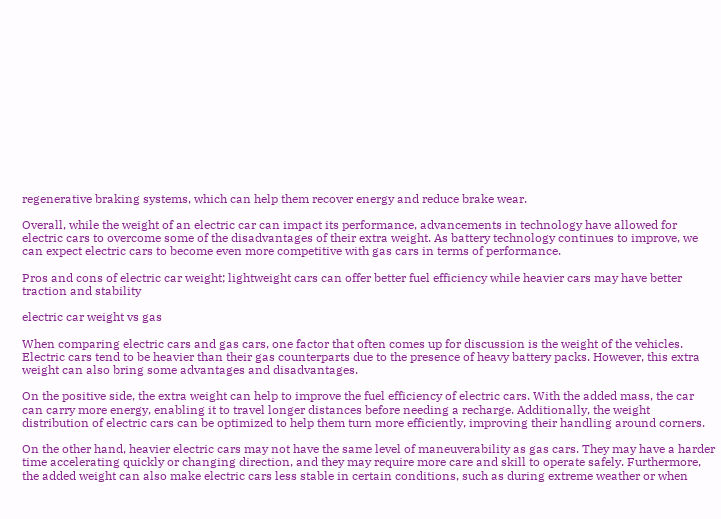regenerative braking systems, which can help them recover energy and reduce brake wear.

Overall, while the weight of an electric car can impact its performance, advancements in technology have allowed for electric cars to overcome some of the disadvantages of their extra weight. As battery technology continues to improve, we can expect electric cars to become even more competitive with gas cars in terms of performance.

Pros and cons of electric car weight; lightweight cars can offer better fuel efficiency while heavier cars may have better traction and stability

electric car weight vs gas

When comparing electric cars and gas cars, one factor that often comes up for discussion is the weight of the vehicles. Electric cars tend to be heavier than their gas counterparts due to the presence of heavy battery packs. However, this extra weight can also bring some advantages and disadvantages.

On the positive side, the extra weight can help to improve the fuel efficiency of electric cars. With the added mass, the car can carry more energy, enabling it to travel longer distances before needing a recharge. Additionally, the weight distribution of electric cars can be optimized to help them turn more efficiently, improving their handling around corners.

On the other hand, heavier electric cars may not have the same level of maneuverability as gas cars. They may have a harder time accelerating quickly or changing direction, and they may require more care and skill to operate safely. Furthermore, the added weight can also make electric cars less stable in certain conditions, such as during extreme weather or when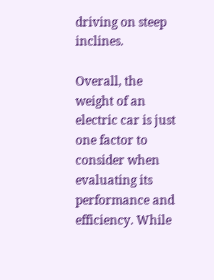driving on steep inclines.

Overall, the weight of an electric car is just one factor to consider when evaluating its performance and efficiency. While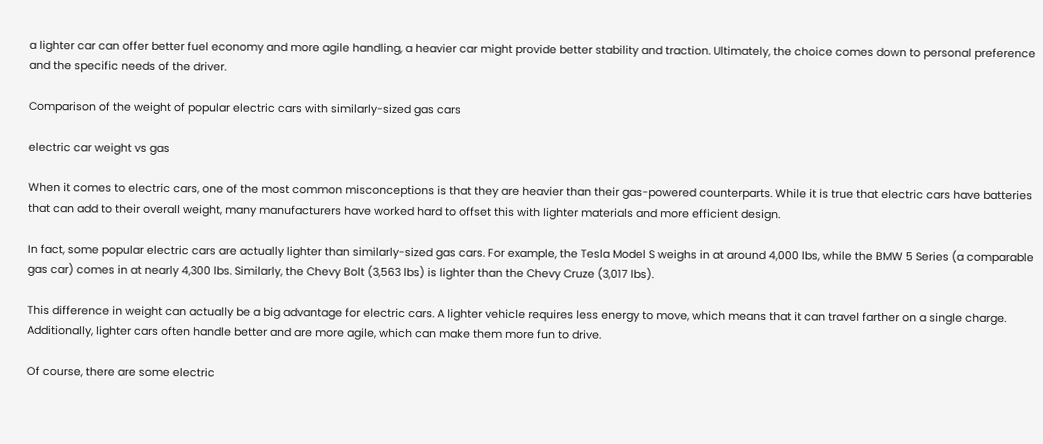a lighter car can offer better fuel economy and more agile handling, a heavier car might provide better stability and traction. Ultimately, the choice comes down to personal preference and the specific needs of the driver.

Comparison of the weight of popular electric cars with similarly-sized gas cars

electric car weight vs gas

When it comes to electric cars, one of the most common misconceptions is that they are heavier than their gas-powered counterparts. While it is true that electric cars have batteries that can add to their overall weight, many manufacturers have worked hard to offset this with lighter materials and more efficient design.

In fact, some popular electric cars are actually lighter than similarly-sized gas cars. For example, the Tesla Model S weighs in at around 4,000 lbs, while the BMW 5 Series (a comparable gas car) comes in at nearly 4,300 lbs. Similarly, the Chevy Bolt (3,563 lbs) is lighter than the Chevy Cruze (3,017 lbs).

This difference in weight can actually be a big advantage for electric cars. A lighter vehicle requires less energy to move, which means that it can travel farther on a single charge. Additionally, lighter cars often handle better and are more agile, which can make them more fun to drive.

Of course, there are some electric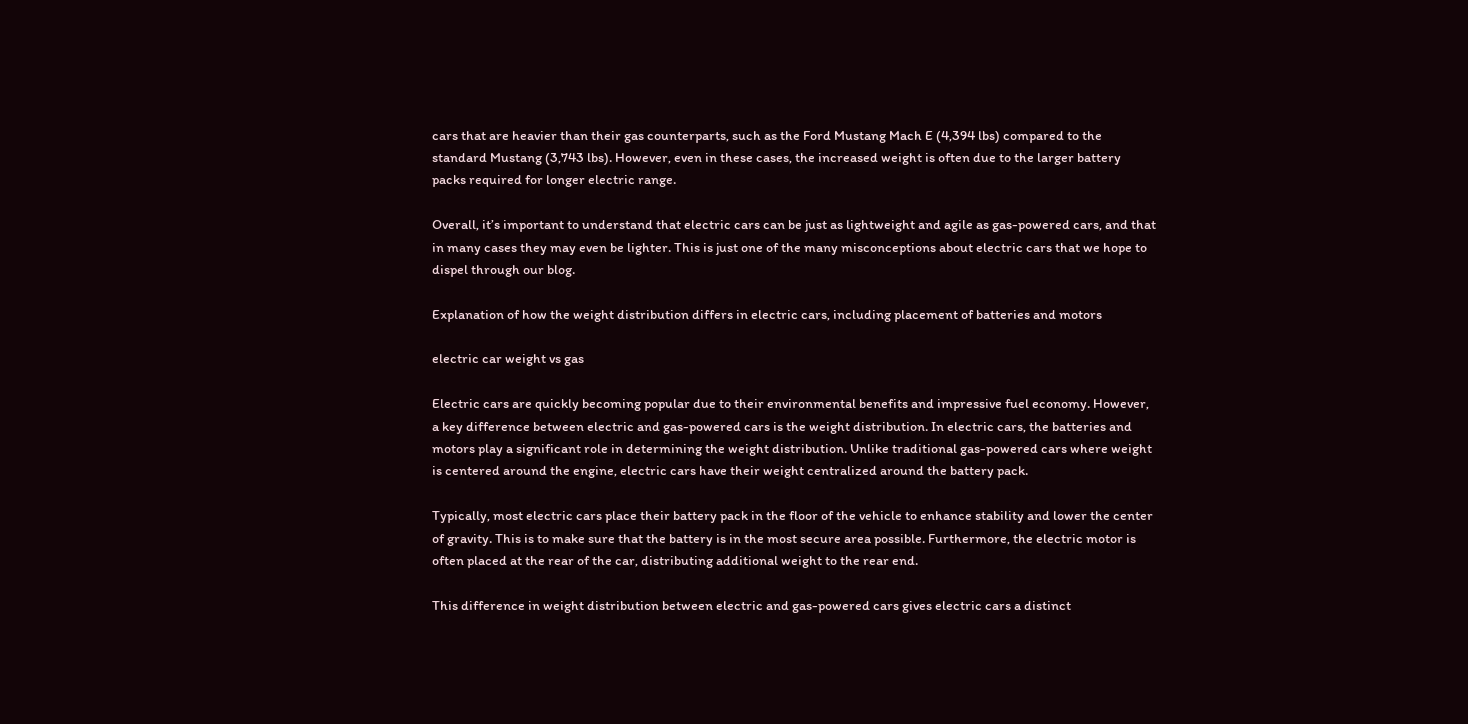cars that are heavier than their gas counterparts, such as the Ford Mustang Mach E (4,394 lbs) compared to the standard Mustang (3,743 lbs). However, even in these cases, the increased weight is often due to the larger battery packs required for longer electric range.

Overall, it’s important to understand that electric cars can be just as lightweight and agile as gas-powered cars, and that in many cases they may even be lighter. This is just one of the many misconceptions about electric cars that we hope to dispel through our blog.

Explanation of how the weight distribution differs in electric cars, including placement of batteries and motors

electric car weight vs gas

Electric cars are quickly becoming popular due to their environmental benefits and impressive fuel economy. However, a key difference between electric and gas-powered cars is the weight distribution. In electric cars, the batteries and motors play a significant role in determining the weight distribution. Unlike traditional gas-powered cars where weight is centered around the engine, electric cars have their weight centralized around the battery pack.

Typically, most electric cars place their battery pack in the floor of the vehicle to enhance stability and lower the center of gravity. This is to make sure that the battery is in the most secure area possible. Furthermore, the electric motor is often placed at the rear of the car, distributing additional weight to the rear end.

This difference in weight distribution between electric and gas-powered cars gives electric cars a distinct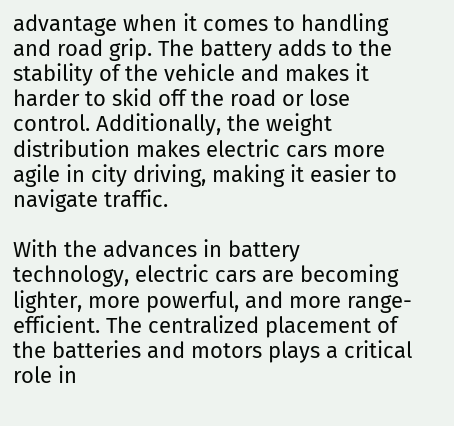advantage when it comes to handling and road grip. The battery adds to the stability of the vehicle and makes it harder to skid off the road or lose control. Additionally, the weight distribution makes electric cars more agile in city driving, making it easier to navigate traffic.

With the advances in battery technology, electric cars are becoming lighter, more powerful, and more range-efficient. The centralized placement of the batteries and motors plays a critical role in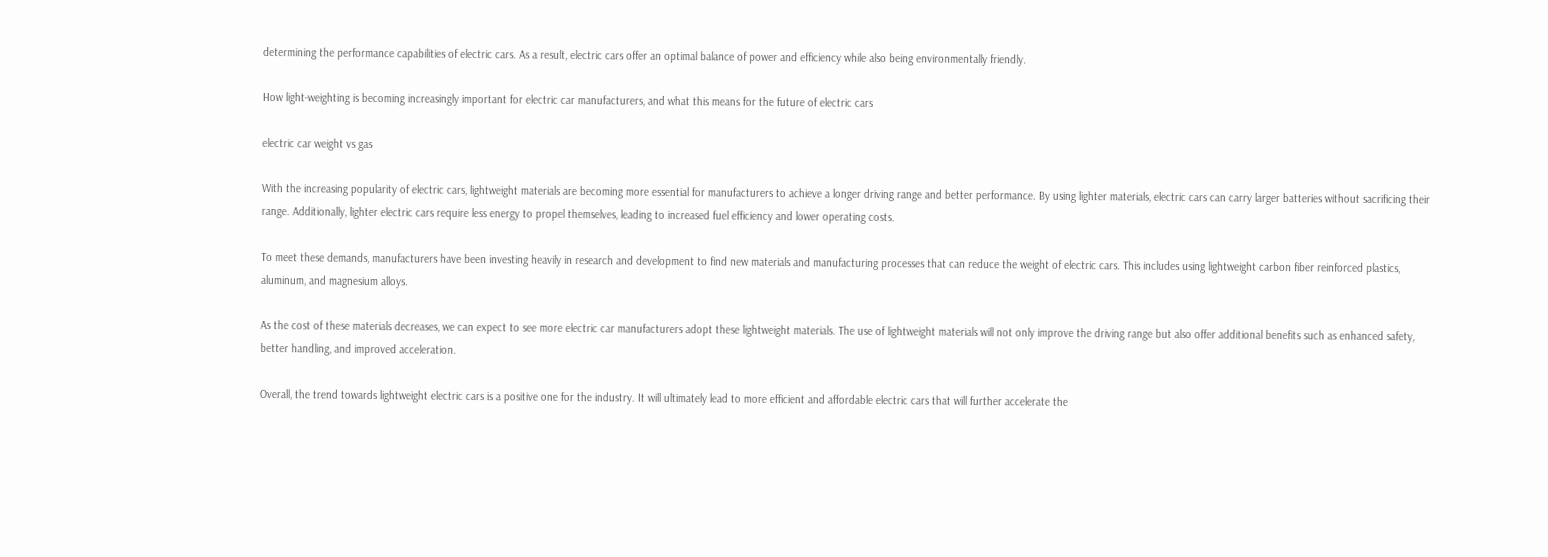determining the performance capabilities of electric cars. As a result, electric cars offer an optimal balance of power and efficiency while also being environmentally friendly.

How light-weighting is becoming increasingly important for electric car manufacturers, and what this means for the future of electric cars

electric car weight vs gas

With the increasing popularity of electric cars, lightweight materials are becoming more essential for manufacturers to achieve a longer driving range and better performance. By using lighter materials, electric cars can carry larger batteries without sacrificing their range. Additionally, lighter electric cars require less energy to propel themselves, leading to increased fuel efficiency and lower operating costs.

To meet these demands, manufacturers have been investing heavily in research and development to find new materials and manufacturing processes that can reduce the weight of electric cars. This includes using lightweight carbon fiber reinforced plastics, aluminum, and magnesium alloys.

As the cost of these materials decreases, we can expect to see more electric car manufacturers adopt these lightweight materials. The use of lightweight materials will not only improve the driving range but also offer additional benefits such as enhanced safety, better handling, and improved acceleration.

Overall, the trend towards lightweight electric cars is a positive one for the industry. It will ultimately lead to more efficient and affordable electric cars that will further accelerate the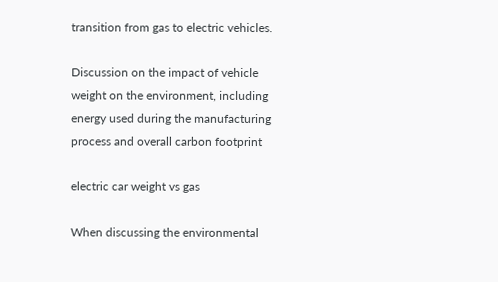transition from gas to electric vehicles.

Discussion on the impact of vehicle weight on the environment, including energy used during the manufacturing process and overall carbon footprint

electric car weight vs gas

When discussing the environmental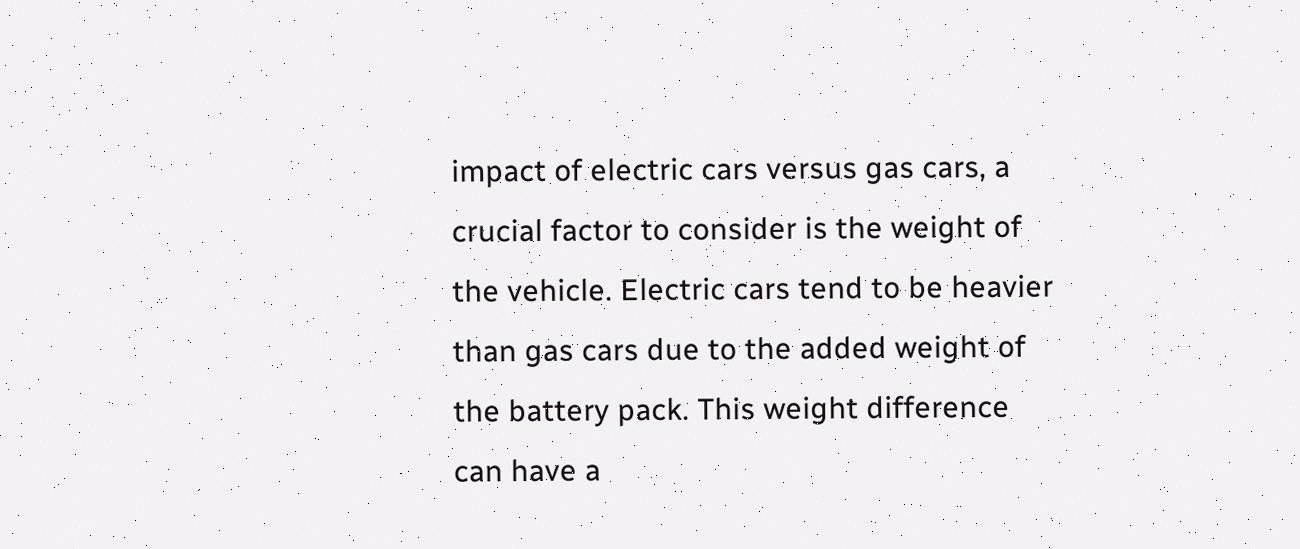impact of electric cars versus gas cars, a crucial factor to consider is the weight of the vehicle. Electric cars tend to be heavier than gas cars due to the added weight of the battery pack. This weight difference can have a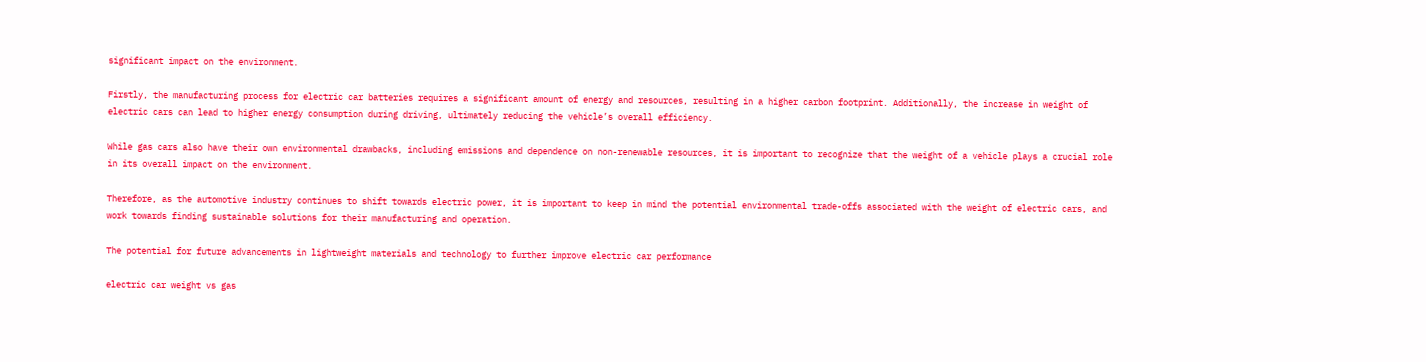significant impact on the environment.

Firstly, the manufacturing process for electric car batteries requires a significant amount of energy and resources, resulting in a higher carbon footprint. Additionally, the increase in weight of electric cars can lead to higher energy consumption during driving, ultimately reducing the vehicle’s overall efficiency.

While gas cars also have their own environmental drawbacks, including emissions and dependence on non-renewable resources, it is important to recognize that the weight of a vehicle plays a crucial role in its overall impact on the environment.

Therefore, as the automotive industry continues to shift towards electric power, it is important to keep in mind the potential environmental trade-offs associated with the weight of electric cars, and work towards finding sustainable solutions for their manufacturing and operation.

The potential for future advancements in lightweight materials and technology to further improve electric car performance

electric car weight vs gas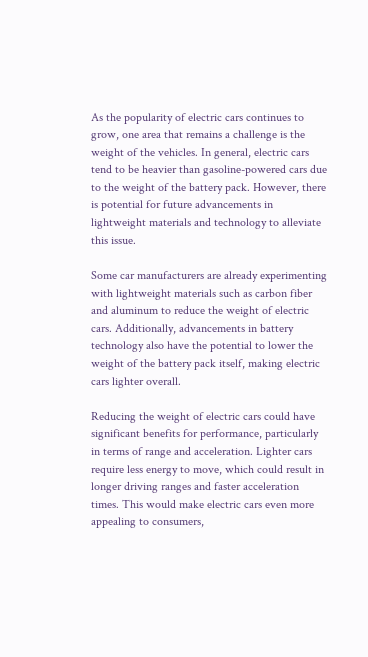As the popularity of electric cars continues to grow, one area that remains a challenge is the weight of the vehicles. In general, electric cars tend to be heavier than gasoline-powered cars due to the weight of the battery pack. However, there is potential for future advancements in lightweight materials and technology to alleviate this issue.

Some car manufacturers are already experimenting with lightweight materials such as carbon fiber and aluminum to reduce the weight of electric cars. Additionally, advancements in battery technology also have the potential to lower the weight of the battery pack itself, making electric cars lighter overall.

Reducing the weight of electric cars could have significant benefits for performance, particularly in terms of range and acceleration. Lighter cars require less energy to move, which could result in longer driving ranges and faster acceleration times. This would make electric cars even more appealing to consumers,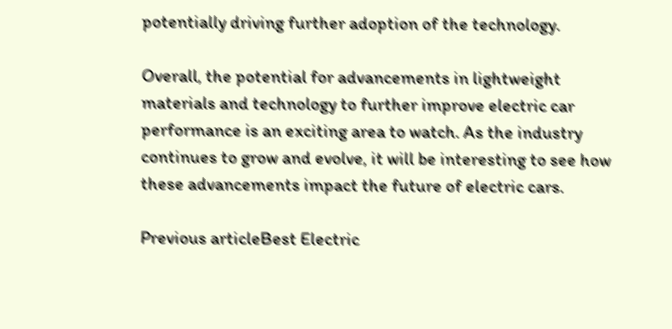potentially driving further adoption of the technology.

Overall, the potential for advancements in lightweight materials and technology to further improve electric car performance is an exciting area to watch. As the industry continues to grow and evolve, it will be interesting to see how these advancements impact the future of electric cars.

Previous articleBest Electric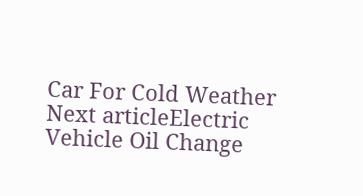Car For Cold Weather
Next articleElectric Vehicle Oil Change